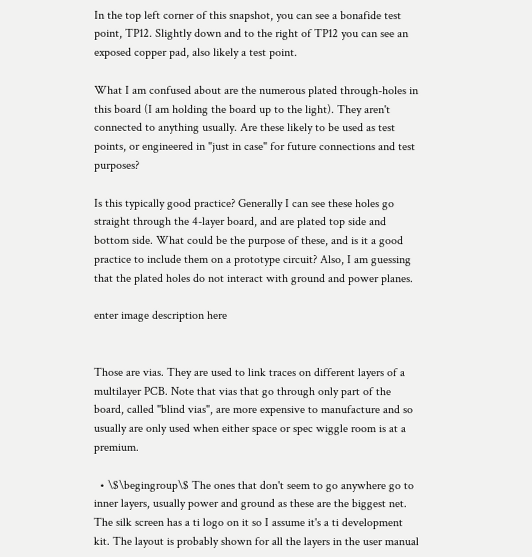In the top left corner of this snapshot, you can see a bonafide test point, TP12. Slightly down and to the right of TP12 you can see an exposed copper pad, also likely a test point.

What I am confused about are the numerous plated through-holes in this board (I am holding the board up to the light). They aren't connected to anything usually. Are these likely to be used as test points, or engineered in "just in case" for future connections and test purposes?

Is this typically good practice? Generally I can see these holes go straight through the 4-layer board, and are plated top side and bottom side. What could be the purpose of these, and is it a good practice to include them on a prototype circuit? Also, I am guessing that the plated holes do not interact with ground and power planes.

enter image description here


Those are vias. They are used to link traces on different layers of a multilayer PCB. Note that vias that go through only part of the board, called "blind vias", are more expensive to manufacture and so usually are only used when either space or spec wiggle room is at a premium.

  • \$\begingroup\$ The ones that don't seem to go anywhere go to inner layers, usually power and ground as these are the biggest net. The silk screen has a ti logo on it so I assume it's a ti development kit. The layout is probably shown for all the layers in the user manual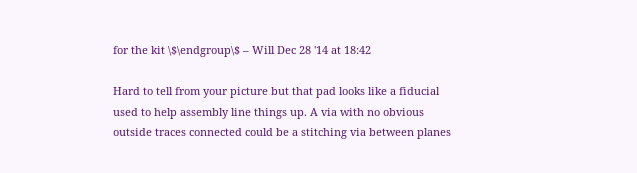for the kit \$\endgroup\$ – Will Dec 28 '14 at 18:42

Hard to tell from your picture but that pad looks like a fiducial used to help assembly line things up. A via with no obvious outside traces connected could be a stitching via between planes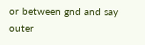or between gnd and say outer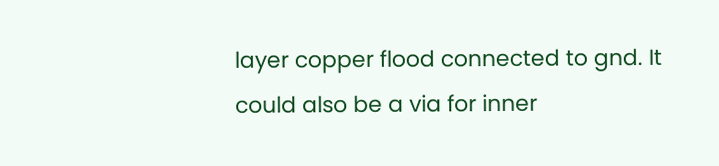layer copper flood connected to gnd. It could also be a via for inner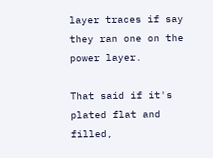layer traces if say they ran one on the power layer.

That said if it's plated flat and filled,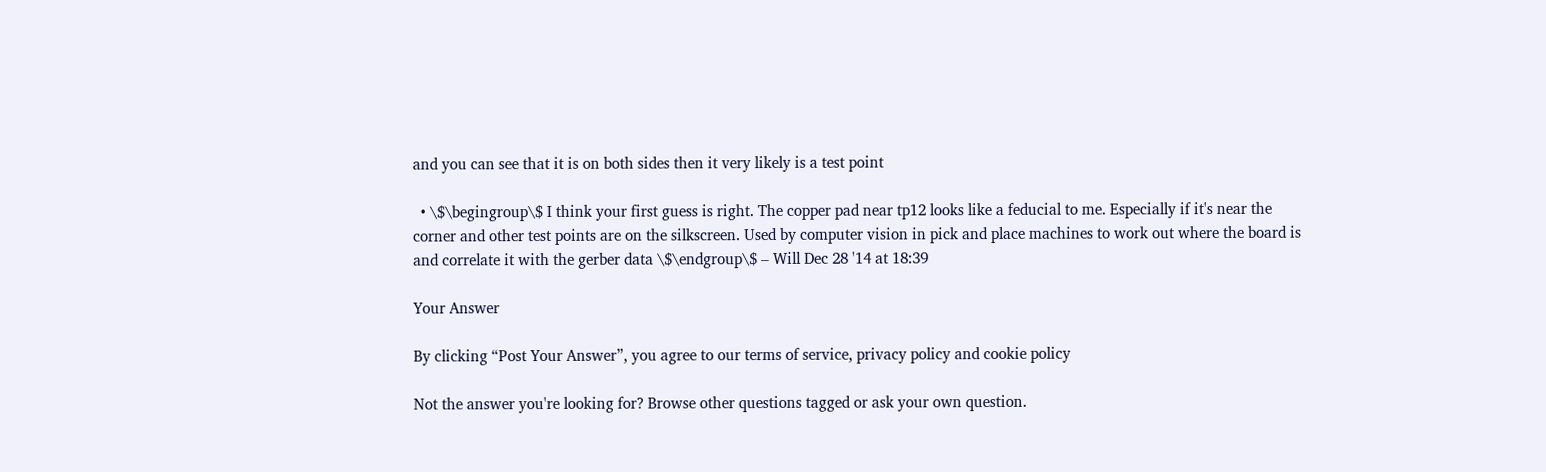and you can see that it is on both sides then it very likely is a test point

  • \$\begingroup\$ I think your first guess is right. The copper pad near tp12 looks like a feducial to me. Especially if it's near the corner and other test points are on the silkscreen. Used by computer vision in pick and place machines to work out where the board is and correlate it with the gerber data \$\endgroup\$ – Will Dec 28 '14 at 18:39

Your Answer

By clicking “Post Your Answer”, you agree to our terms of service, privacy policy and cookie policy

Not the answer you're looking for? Browse other questions tagged or ask your own question.